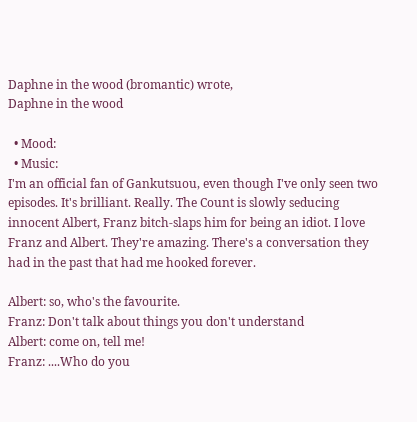Daphne in the wood (bromantic) wrote,
Daphne in the wood

  • Mood:
  • Music:
I'm an official fan of Gankutsuou, even though I've only seen two episodes. It's brilliant. Really. The Count is slowly seducing innocent Albert, Franz bitch-slaps him for being an idiot. I love Franz and Albert. They're amazing. There's a conversation they had in the past that had me hooked forever.

Albert: so, who's the favourite.
Franz: Don't talk about things you don't understand
Albert: come on, tell me!
Franz: ....Who do you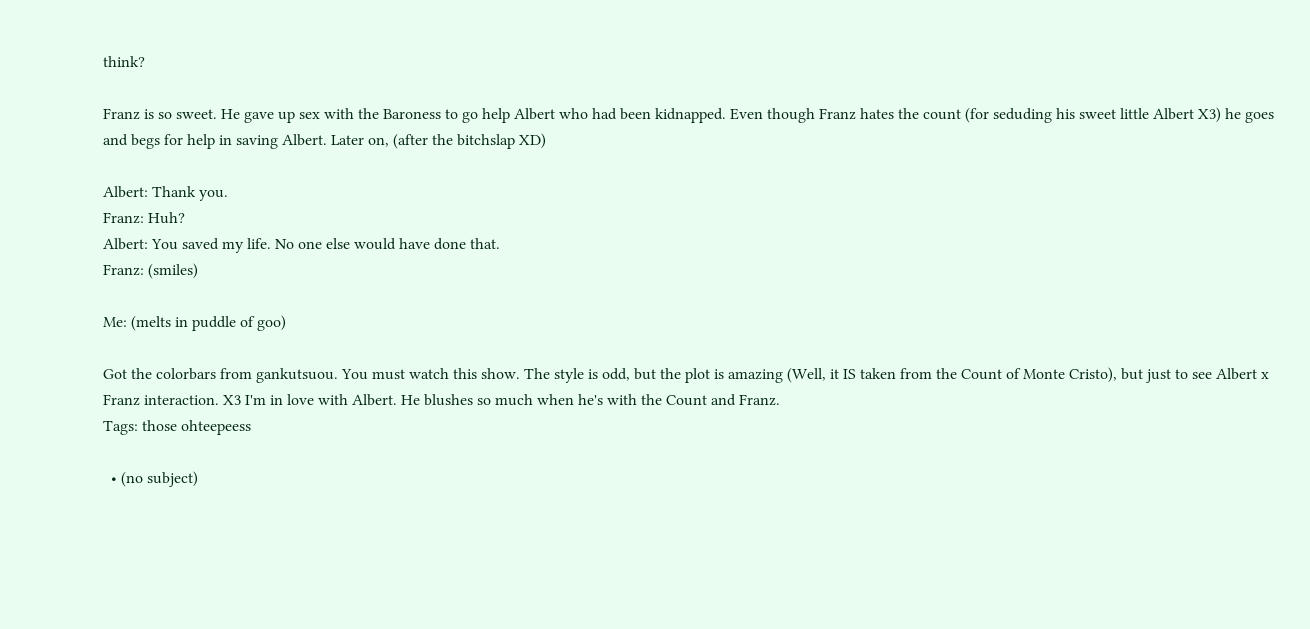think?

Franz is so sweet. He gave up sex with the Baroness to go help Albert who had been kidnapped. Even though Franz hates the count (for seduding his sweet little Albert X3) he goes and begs for help in saving Albert. Later on, (after the bitchslap XD)

Albert: Thank you.
Franz: Huh?
Albert: You saved my life. No one else would have done that.
Franz: (smiles)

Me: (melts in puddle of goo)

Got the colorbars from gankutsuou. You must watch this show. The style is odd, but the plot is amazing (Well, it IS taken from the Count of Monte Cristo), but just to see Albert x Franz interaction. X3 I'm in love with Albert. He blushes so much when he's with the Count and Franz.
Tags: those ohteepeess

  • (no subject)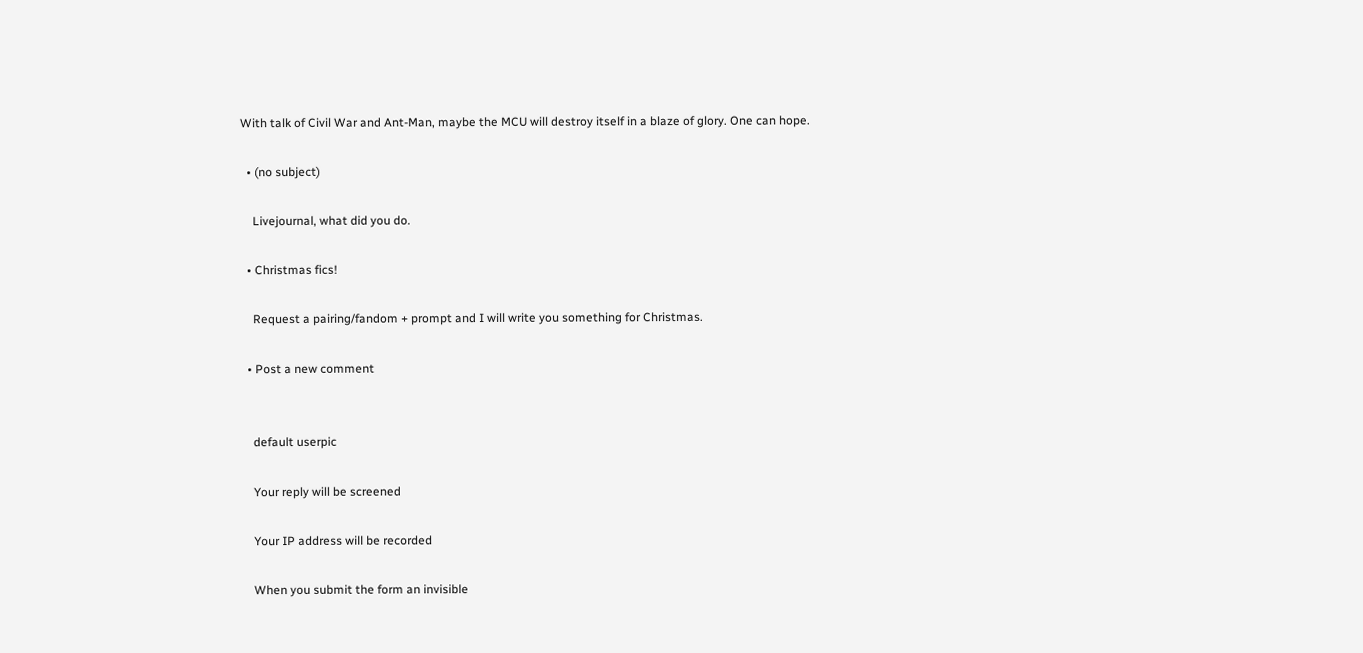With talk of Civil War and Ant-Man, maybe the MCU will destroy itself in a blaze of glory. One can hope.

  • (no subject)

    Livejournal, what did you do.

  • Christmas fics!

    Request a pairing/fandom + prompt and I will write you something for Christmas.

  • Post a new comment


    default userpic

    Your reply will be screened

    Your IP address will be recorded

    When you submit the form an invisible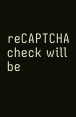reCAPTCHA check will be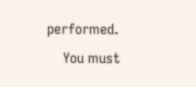performed.
    You must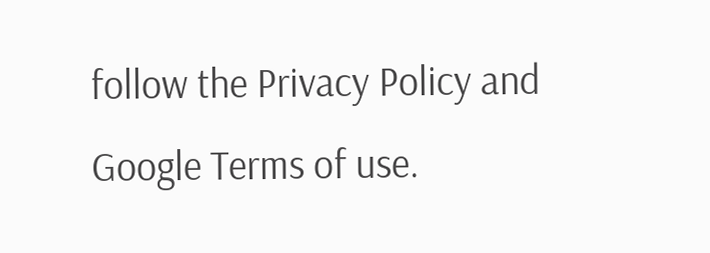follow the Privacy Policy and Google Terms of use.